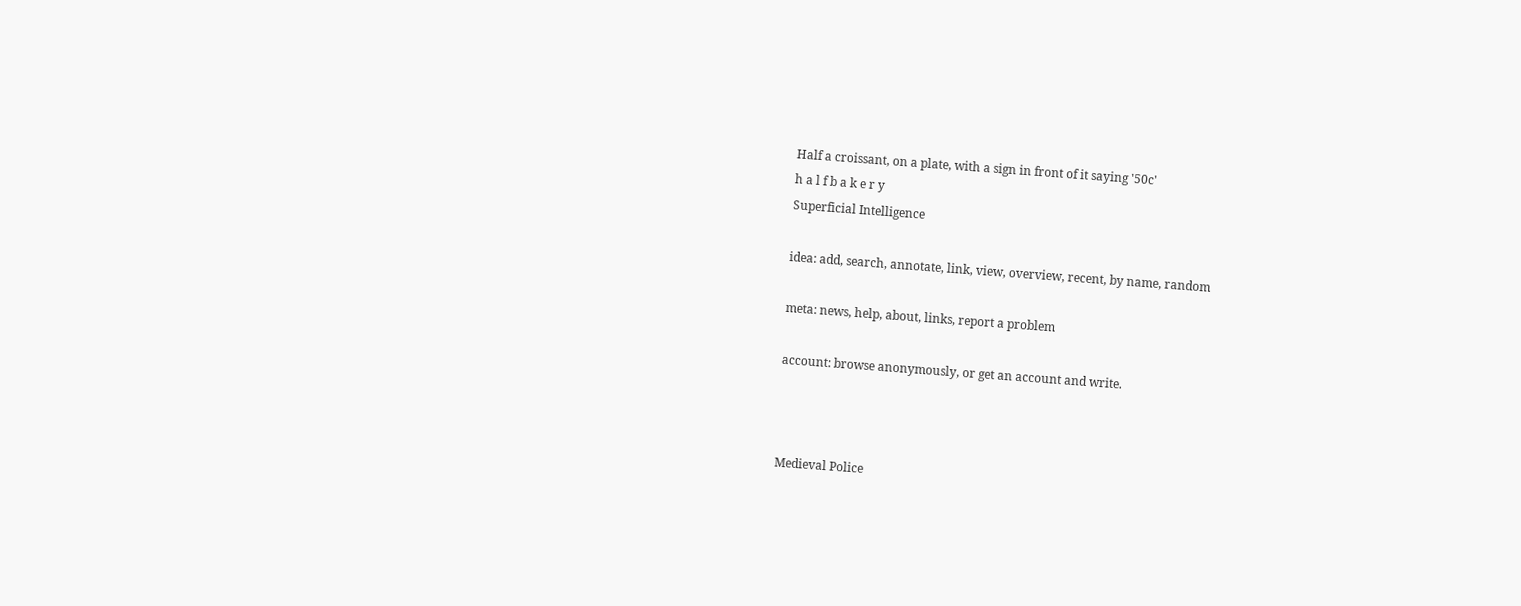Half a croissant, on a plate, with a sign in front of it saying '50c'
h a l f b a k e r y
Superficial Intelligence

idea: add, search, annotate, link, view, overview, recent, by name, random

meta: news, help, about, links, report a problem

account: browse anonymously, or get an account and write.



Medieval Police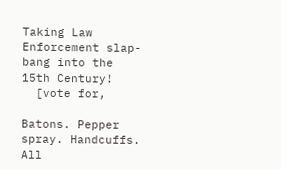Taking Law Enforcement slap-bang into the 15th Century!
  [vote for,

Batons. Pepper spray. Handcuffs. All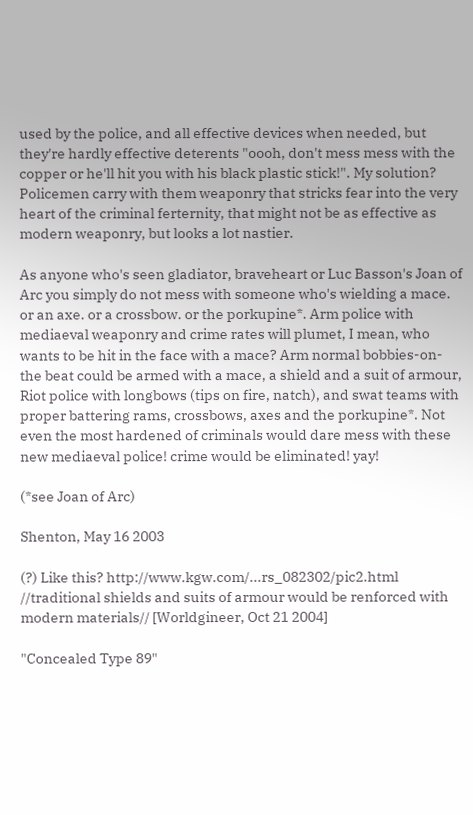used by the police, and all effective devices when needed, but they're hardly effective deterents "oooh, don't mess mess with the copper or he'll hit you with his black plastic stick!". My solution? Policemen carry with them weaponry that stricks fear into the very heart of the criminal ferternity, that might not be as effective as modern weaponry, but looks a lot nastier.

As anyone who's seen gladiator, braveheart or Luc Basson's Joan of Arc you simply do not mess with someone who's wielding a mace. or an axe. or a crossbow. or the porkupine*. Arm police with mediaeval weaponry and crime rates will plumet, I mean, who wants to be hit in the face with a mace? Arm normal bobbies-on-the beat could be armed with a mace, a shield and a suit of armour, Riot police with longbows (tips on fire, natch), and swat teams with proper battering rams, crossbows, axes and the porkupine*. Not even the most hardened of criminals would dare mess with these new mediaeval police! crime would be eliminated! yay!

(*see Joan of Arc)

Shenton, May 16 2003

(?) Like this? http://www.kgw.com/...rs_082302/pic2.html
//traditional shields and suits of armour would be renforced with modern materials// [Worldgineer, Oct 21 2004]

"Concealed Type 89"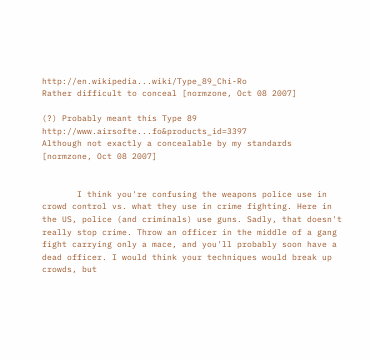http://en.wikipedia...wiki/Type_89_Chi-Ro
Rather difficult to conceal [normzone, Oct 08 2007]

(?) Probably meant this Type 89 http://www.airsofte...fo&products_id=3397
Although not exactly a concealable by my standards [normzone, Oct 08 2007]


       I think you're confusing the weapons police use in crowd control vs. what they use in crime fighting. Here in the US, police (and criminals) use guns. Sadly, that doesn't really stop crime. Throw an officer in the middle of a gang fight carrying only a mace, and you'll probably soon have a dead officer. I would think your techniques would break up crowds, but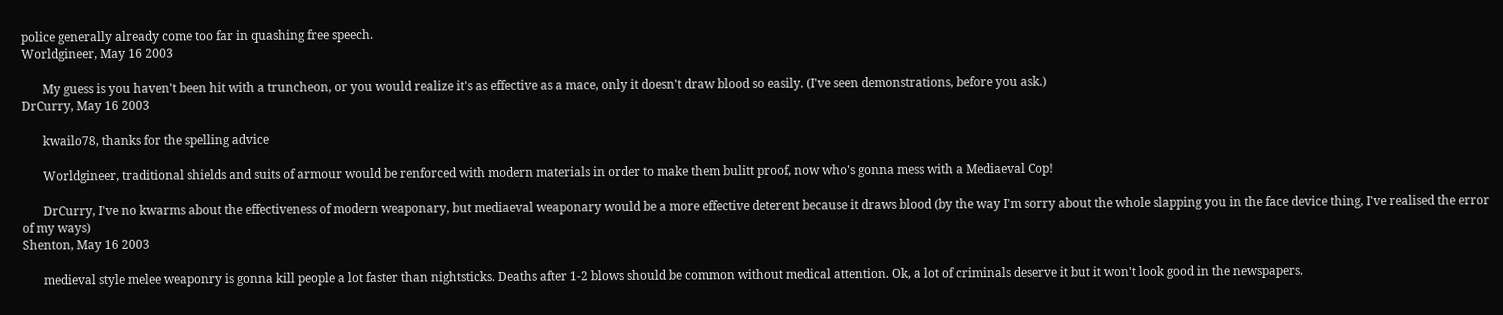police generally already come too far in quashing free speech.
Worldgineer, May 16 2003

       My guess is you haven't been hit with a truncheon, or you would realize it's as effective as a mace, only it doesn't draw blood so easily. (I've seen demonstrations, before you ask.)
DrCurry, May 16 2003

       kwailo78, thanks for the spelling advice

       Worldgineer, traditional shields and suits of armour would be renforced with modern materials in order to make them bulitt proof, now who's gonna mess with a Mediaeval Cop!

       DrCurry, I've no kwarms about the effectiveness of modern weaponary, but mediaeval weaponary would be a more effective deterent because it draws blood (by the way I'm sorry about the whole slapping you in the face device thing, I've realised the error of my ways)
Shenton, May 16 2003

       medieval style melee weaponry is gonna kill people a lot faster than nightsticks. Deaths after 1-2 blows should be common without medical attention. Ok, a lot of criminals deserve it but it won't look good in the newspapers.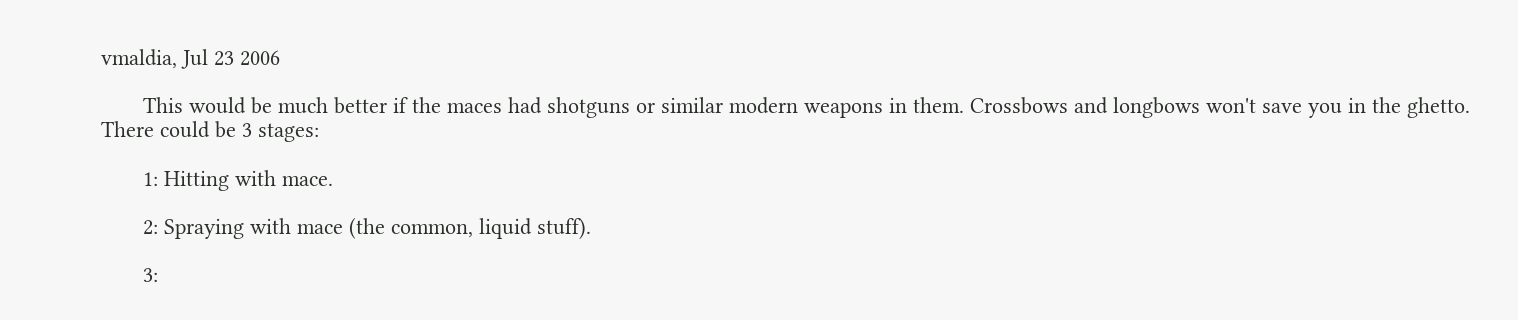vmaldia, Jul 23 2006

       This would be much better if the maces had shotguns or similar modern weapons in them. Crossbows and longbows won't save you in the ghetto. There could be 3 stages:

       1: Hitting with mace.

       2: Spraying with mace (the common, liquid stuff).

       3: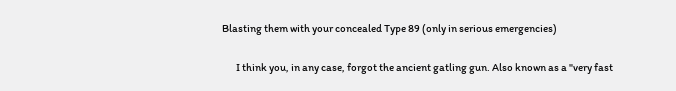Blasting them with your concealed Type 89 (only in serious emergencies)

       I think you, in any case, forgot the ancient gatling gun. Also known as a "very fast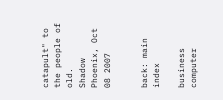catapult" to the people of old.
Shadow Phoenix, Oct 08 2007


back: main index

business  computer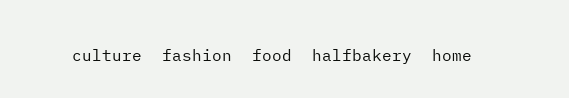culture  fashion  food  halfbakery  home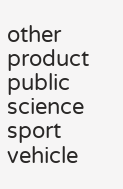other  product  public  science  sport  vehicle